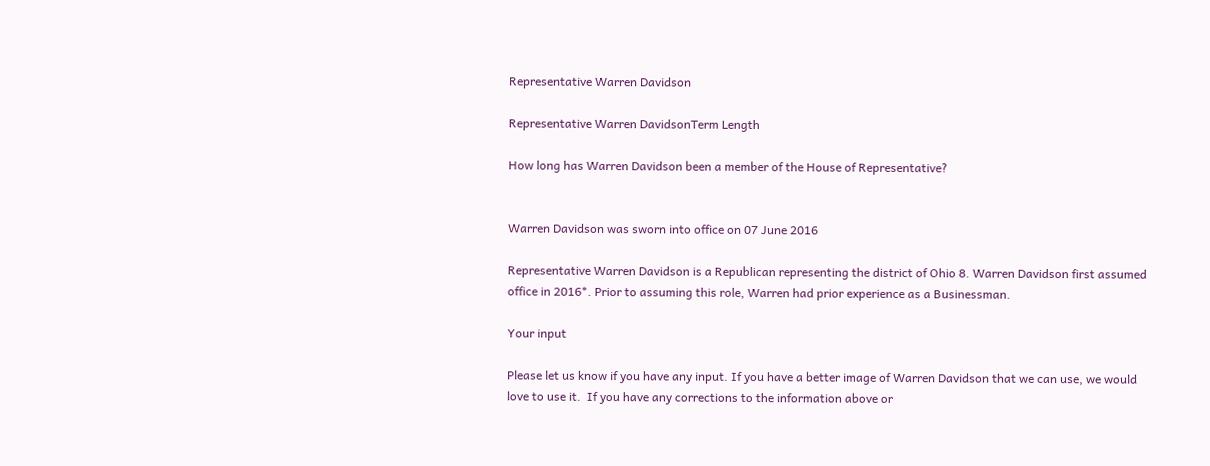Representative Warren Davidson

Representative Warren DavidsonTerm Length

How long has Warren Davidson been a member of the House of Representative?


Warren Davidson was sworn into office on 07 June 2016

Representative Warren Davidson is a Republican representing the district of Ohio 8. Warren Davidson first assumed office in 2016*. Prior to assuming this role, Warren had prior experience as a Businessman.

Your input

Please let us know if you have any input. If you have a better image of Warren Davidson that we can use, we would love to use it.  If you have any corrections to the information above or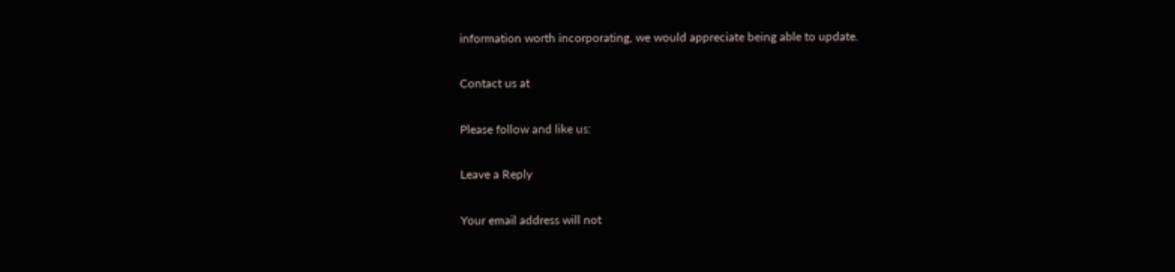information worth incorporating, we would appreciate being able to update.

Contact us at

Please follow and like us:

Leave a Reply

Your email address will not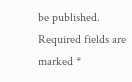be published. Required fields are marked *